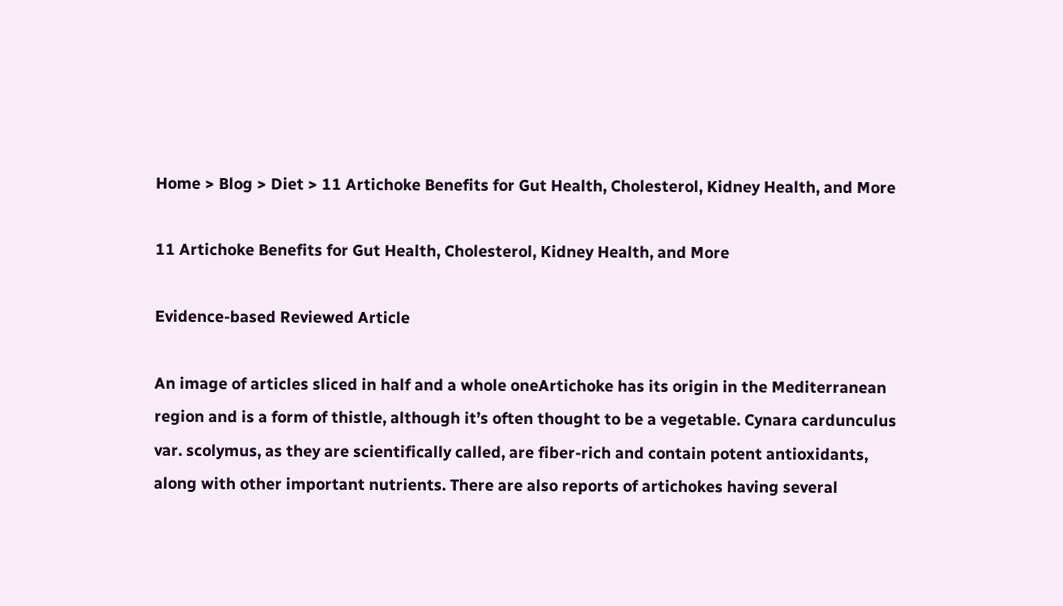Home > Blog > Diet > 11 Artichoke Benefits for Gut Health, Cholesterol, Kidney Health, and More

11 Artichoke Benefits for Gut Health, Cholesterol, Kidney Health, and More

Evidence-based Reviewed Article

An image of articles sliced in half and a whole oneArtichoke has its origin in the Mediterranean region and is a form of thistle, although it’s often thought to be a vegetable. Cynara cardunculus var. scolymus, as they are scientifically called, are fiber-rich and contain potent antioxidants, along with other important nutrients. There are also reports of artichokes having several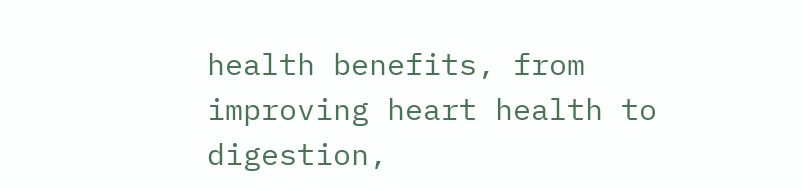health benefits, from improving heart health to digestion,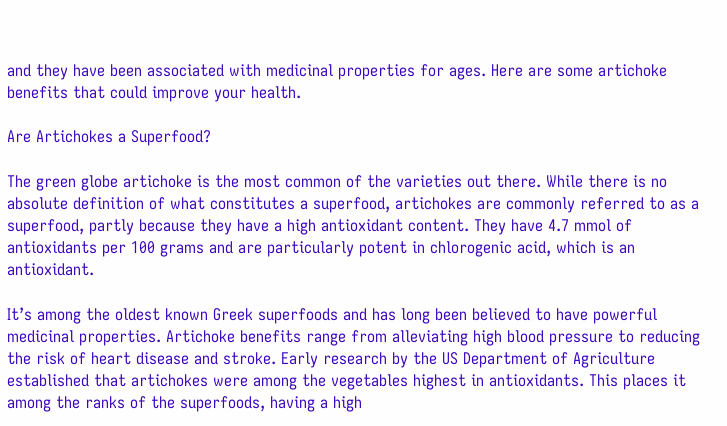and they have been associated with medicinal properties for ages. Here are some artichoke benefits that could improve your health.

Are Artichokes a Superfood?

The green globe artichoke is the most common of the varieties out there. While there is no absolute definition of what constitutes a superfood, artichokes are commonly referred to as a superfood, partly because they have a high antioxidant content. They have 4.7 mmol of antioxidants per 100 grams and are particularly potent in chlorogenic acid, which is an antioxidant.

It’s among the oldest known Greek superfoods and has long been believed to have powerful medicinal properties. Artichoke benefits range from alleviating high blood pressure to reducing the risk of heart disease and stroke. Early research by the US Department of Agriculture established that artichokes were among the vegetables highest in antioxidants. This places it among the ranks of the superfoods, having a high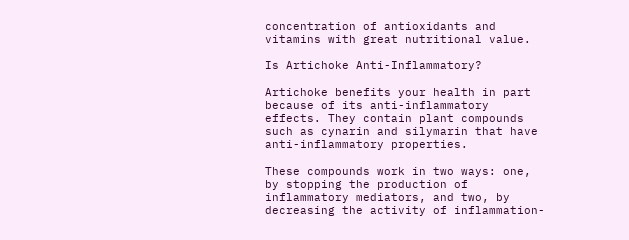concentration of antioxidants and vitamins with great nutritional value.

Is Artichoke Anti-Inflammatory?

Artichoke benefits your health in part because of its anti-inflammatory effects. They contain plant compounds such as cynarin and silymarin that have anti-inflammatory properties.

These compounds work in two ways: one, by stopping the production of inflammatory mediators, and two, by decreasing the activity of inflammation-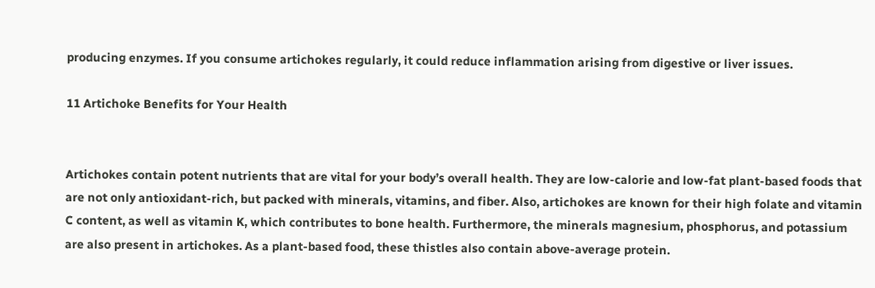producing enzymes. If you consume artichokes regularly, it could reduce inflammation arising from digestive or liver issues.

11 Artichoke Benefits for Your Health


Artichokes contain potent nutrients that are vital for your body’s overall health. They are low-calorie and low-fat plant-based foods that are not only antioxidant-rich, but packed with minerals, vitamins, and fiber. Also, artichokes are known for their high folate and vitamin C content, as well as vitamin K, which contributes to bone health. Furthermore, the minerals magnesium, phosphorus, and potassium are also present in artichokes. As a plant-based food, these thistles also contain above-average protein.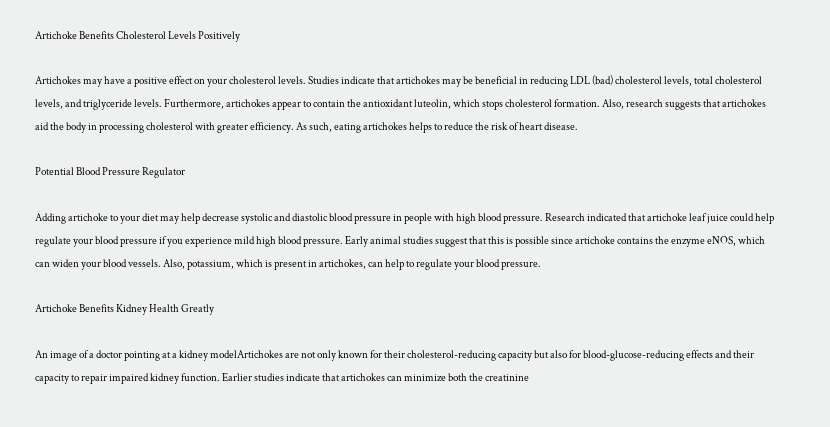Artichoke Benefits Cholesterol Levels Positively

Artichokes may have a positive effect on your cholesterol levels. Studies indicate that artichokes may be beneficial in reducing LDL (bad) cholesterol levels, total cholesterol levels, and triglyceride levels. Furthermore, artichokes appear to contain the antioxidant luteolin, which stops cholesterol formation. Also, research suggests that artichokes aid the body in processing cholesterol with greater efficiency. As such, eating artichokes helps to reduce the risk of heart disease.

Potential Blood Pressure Regulator

Adding artichoke to your diet may help decrease systolic and diastolic blood pressure in people with high blood pressure. Research indicated that artichoke leaf juice could help regulate your blood pressure if you experience mild high blood pressure. Early animal studies suggest that this is possible since artichoke contains the enzyme eNOS, which can widen your blood vessels. Also, potassium, which is present in artichokes, can help to regulate your blood pressure.

Artichoke Benefits Kidney Health Greatly

An image of a doctor pointing at a kidney modelArtichokes are not only known for their cholesterol-reducing capacity but also for blood-glucose-reducing effects and their capacity to repair impaired kidney function. Earlier studies indicate that artichokes can minimize both the creatinine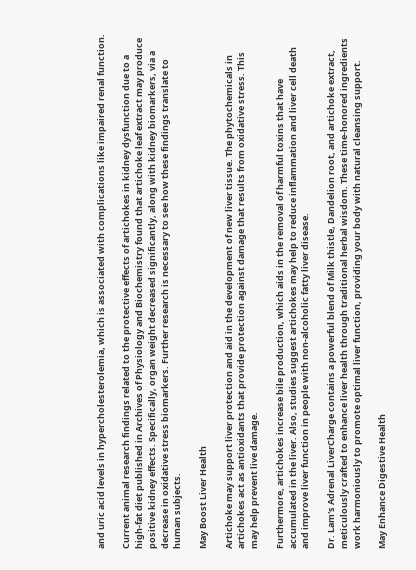and uric acid levels in hypercholesterolemia, which is associated with complications like impaired renal function.

Current animal research findings related to the protective effects of artichokes in kidney dysfunction due to a high-fat diet published in Archives of Physiology and Biochemistry found that artichoke leaf extract may produce positive kidney effects. Specifically, organ weight decreased significantly, along with kidney biomarkers, via a decrease in oxidative stress biomarkers. Further research is necessary to see how these findings translate to human subjects.

May Boost Liver Health

Artichoke may support liver protection and aid in the development of new liver tissue. The phytochemicals in artichokes act as antioxidants that provide protection against damage that results from oxidative stress. This may help prevent live damage.

Furthermore, artichokes increase bile production, which aids in the removal of harmful toxins that have accumulated in the liver. Also, studies suggest artichokes may help to reduce inflammation and liver cell death and improve liver function in people with non-alcoholic fatty liver disease.

Dr. Lam's Adrenal LiverCharge contains a powerful blend of Milk thistle, Dandelion root, and artichoke extract, meticulously crafted to enhance liver health through traditional herbal wisdom. These time-honored ingredients work harmoniously to promote optimal liver function, providing your body with natural cleansing support.

May Enhance Digestive Health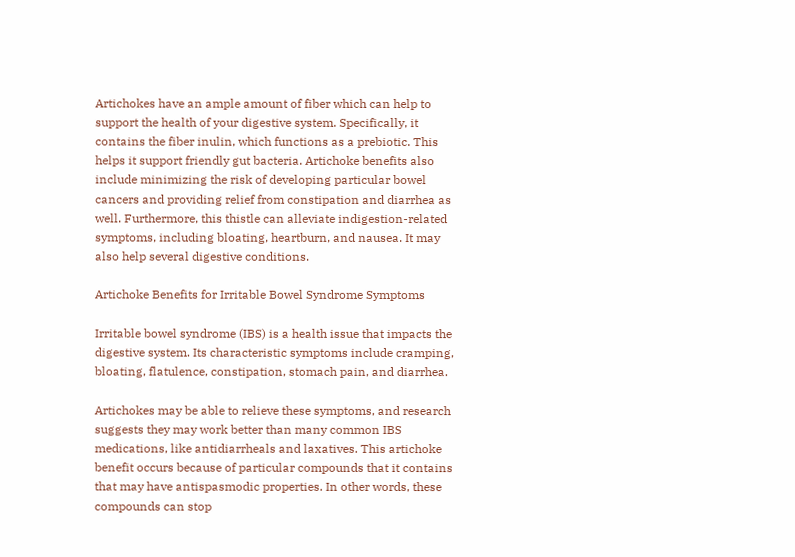Artichokes have an ample amount of fiber which can help to support the health of your digestive system. Specifically, it contains the fiber inulin, which functions as a prebiotic. This helps it support friendly gut bacteria. Artichoke benefits also include minimizing the risk of developing particular bowel cancers and providing relief from constipation and diarrhea as well. Furthermore, this thistle can alleviate indigestion-related symptoms, including bloating, heartburn, and nausea. It may also help several digestive conditions.

Artichoke Benefits for Irritable Bowel Syndrome Symptoms

Irritable bowel syndrome (IBS) is a health issue that impacts the digestive system. Its characteristic symptoms include cramping, bloating, flatulence, constipation, stomach pain, and diarrhea.

Artichokes may be able to relieve these symptoms, and research suggests they may work better than many common IBS medications, like antidiarrheals and laxatives. This artichoke benefit occurs because of particular compounds that it contains that may have antispasmodic properties. In other words, these compounds can stop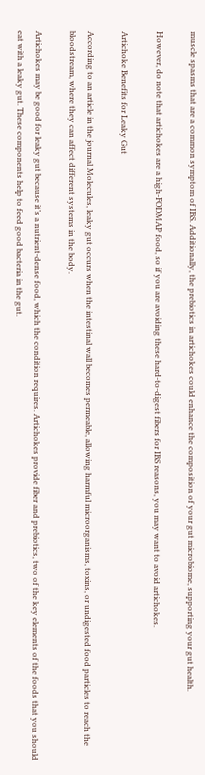muscle spasms that are a common symptom of IBS. Additionally, the prebiotics in artichokes could enhance the composition of your gut microbiome, supporting your gut health.

However, do note that artichokes are a high-FODMAP food, so if you are avoiding these hard-to-digest fibers for IBS reasons, you may want to avoid artichokes.

Artichoke Benefits for Leaky Gut

According to an article in the journal Molecules, leaky gut occurs when the intestinal wall becomes permeable, allowing harmful microorganisms, toxins, or undigested food particles to reach the bloodstream, where they can affect different systems in the body.

Artichokes may be good for leaky gut because it’s a nutrient-dense food, which the condition requires. Artichokes provide fiber and prebiotics, two of the key elements of the foods that you should eat with a leaky gut. These components help to feed good bacteria in the gut.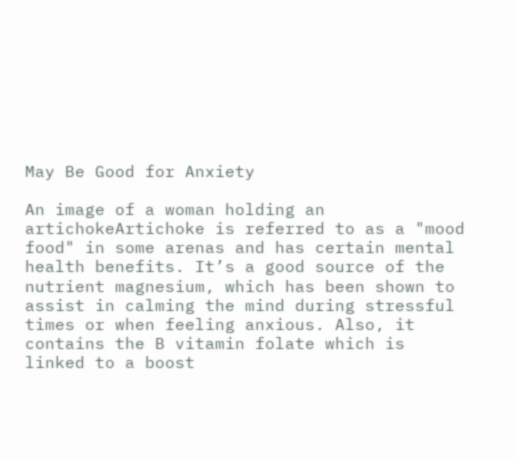May Be Good for Anxiety

An image of a woman holding an artichokeArtichoke is referred to as a "mood food" in some arenas and has certain mental health benefits. It’s a good source of the nutrient magnesium, which has been shown to assist in calming the mind during stressful times or when feeling anxious. Also, it contains the B vitamin folate which is linked to a boost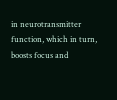in neurotransmitter function, which in turn, boosts focus and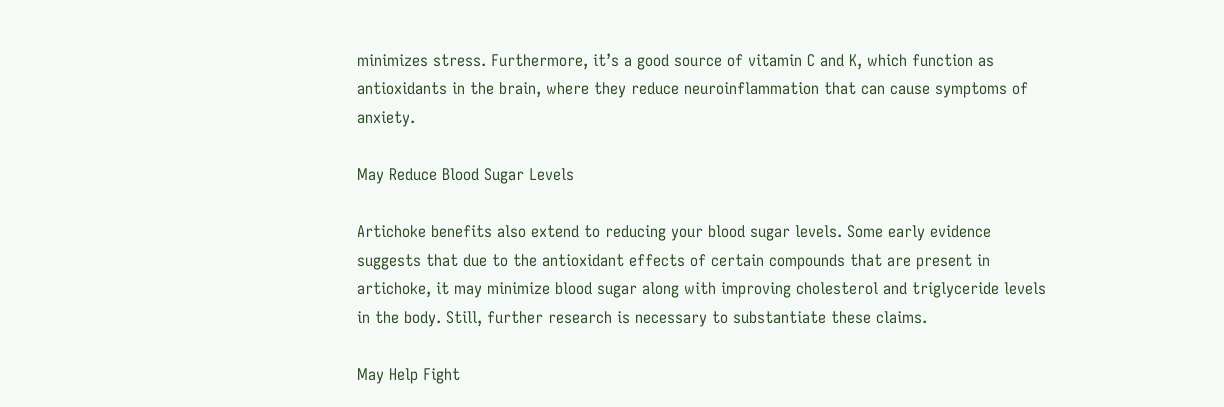minimizes stress. Furthermore, it’s a good source of vitamin C and K, which function as antioxidants in the brain, where they reduce neuroinflammation that can cause symptoms of anxiety.

May Reduce Blood Sugar Levels

Artichoke benefits also extend to reducing your blood sugar levels. Some early evidence suggests that due to the antioxidant effects of certain compounds that are present in artichoke, it may minimize blood sugar along with improving cholesterol and triglyceride levels in the body. Still, further research is necessary to substantiate these claims.

May Help Fight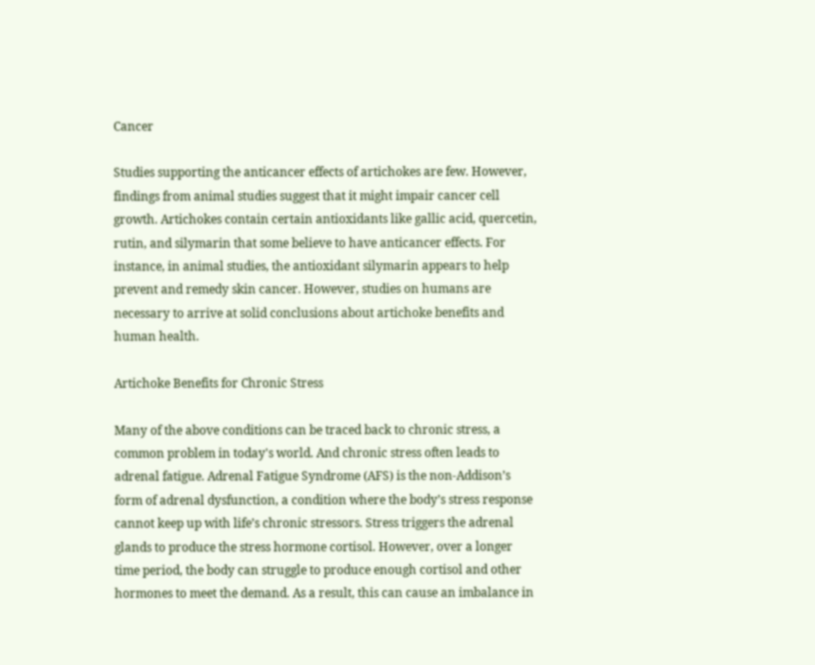Cancer

Studies supporting the anticancer effects of artichokes are few. However, findings from animal studies suggest that it might impair cancer cell growth. Artichokes contain certain antioxidants like gallic acid, quercetin, rutin, and silymarin that some believe to have anticancer effects. For instance, in animal studies, the antioxidant silymarin appears to help prevent and remedy skin cancer. However, studies on humans are necessary to arrive at solid conclusions about artichoke benefits and human health.

Artichoke Benefits for Chronic Stress

Many of the above conditions can be traced back to chronic stress, a common problem in today's world. And chronic stress often leads to adrenal fatigue. Adrenal Fatigue Syndrome (AFS) is the non-Addison’s form of adrenal dysfunction, a condition where the body’s stress response cannot keep up with life’s chronic stressors. Stress triggers the adrenal glands to produce the stress hormone cortisol. However, over a longer time period, the body can struggle to produce enough cortisol and other hormones to meet the demand. As a result, this can cause an imbalance in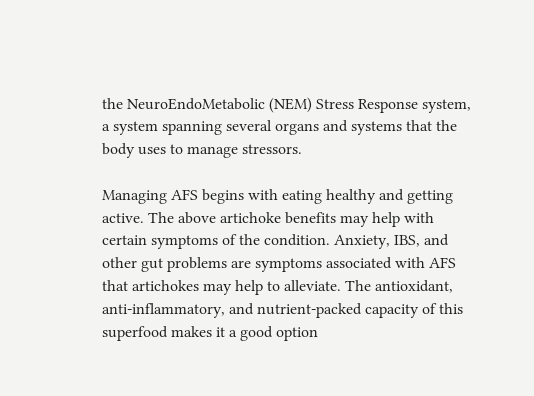the NeuroEndoMetabolic (NEM) Stress Response system, a system spanning several organs and systems that the body uses to manage stressors.

Managing AFS begins with eating healthy and getting active. The above artichoke benefits may help with certain symptoms of the condition. Anxiety, IBS, and other gut problems are symptoms associated with AFS that artichokes may help to alleviate. The antioxidant, anti-inflammatory, and nutrient-packed capacity of this superfood makes it a good option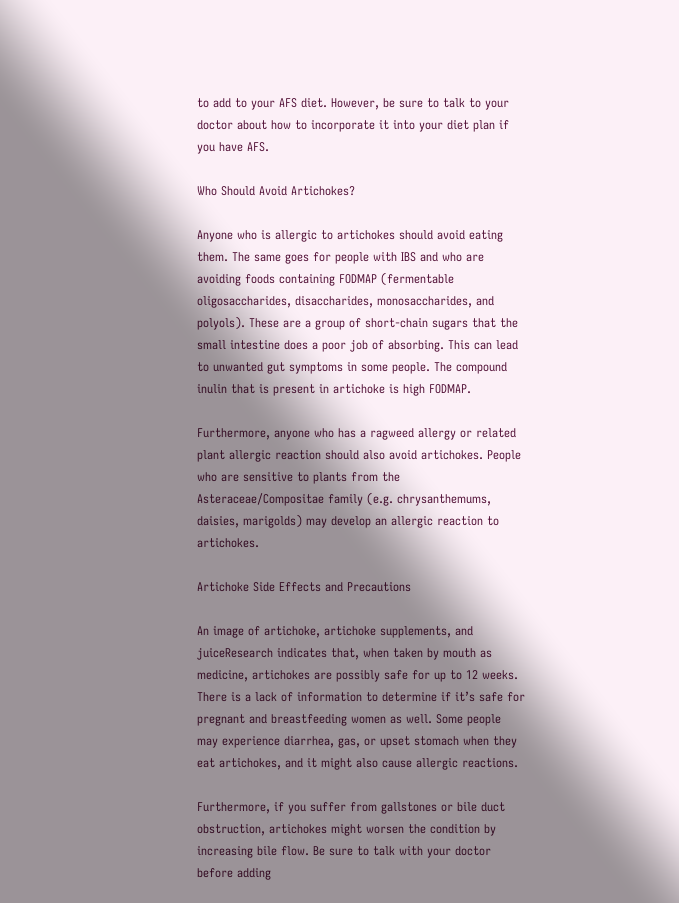to add to your AFS diet. However, be sure to talk to your doctor about how to incorporate it into your diet plan if you have AFS.

Who Should Avoid Artichokes?

Anyone who is allergic to artichokes should avoid eating them. The same goes for people with IBS and who are avoiding foods containing FODMAP (fermentable oligosaccharides, disaccharides, monosaccharides, and polyols). These are a group of short-chain sugars that the small intestine does a poor job of absorbing. This can lead to unwanted gut symptoms in some people. The compound inulin that is present in artichoke is high FODMAP.

Furthermore, anyone who has a ragweed allergy or related plant allergic reaction should also avoid artichokes. People who are sensitive to plants from the Asteraceae/Compositae family (e.g. chrysanthemums, daisies, marigolds) may develop an allergic reaction to artichokes.

Artichoke Side Effects and Precautions

An image of artichoke, artichoke supplements, and juiceResearch indicates that, when taken by mouth as medicine, artichokes are possibly safe for up to 12 weeks. There is a lack of information to determine if it’s safe for pregnant and breastfeeding women as well. Some people may experience diarrhea, gas, or upset stomach when they eat artichokes, and it might also cause allergic reactions.

Furthermore, if you suffer from gallstones or bile duct obstruction, artichokes might worsen the condition by increasing bile flow. Be sure to talk with your doctor before adding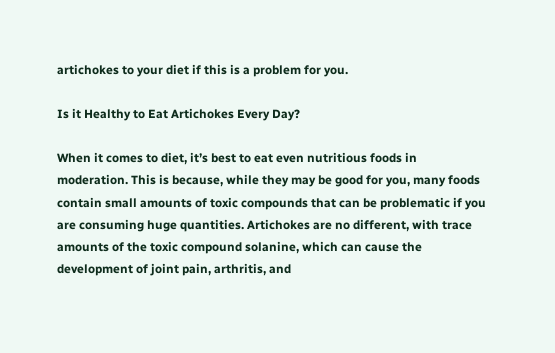artichokes to your diet if this is a problem for you.

Is it Healthy to Eat Artichokes Every Day?

When it comes to diet, it’s best to eat even nutritious foods in moderation. This is because, while they may be good for you, many foods contain small amounts of toxic compounds that can be problematic if you are consuming huge quantities. Artichokes are no different, with trace amounts of the toxic compound solanine, which can cause the development of joint pain, arthritis, and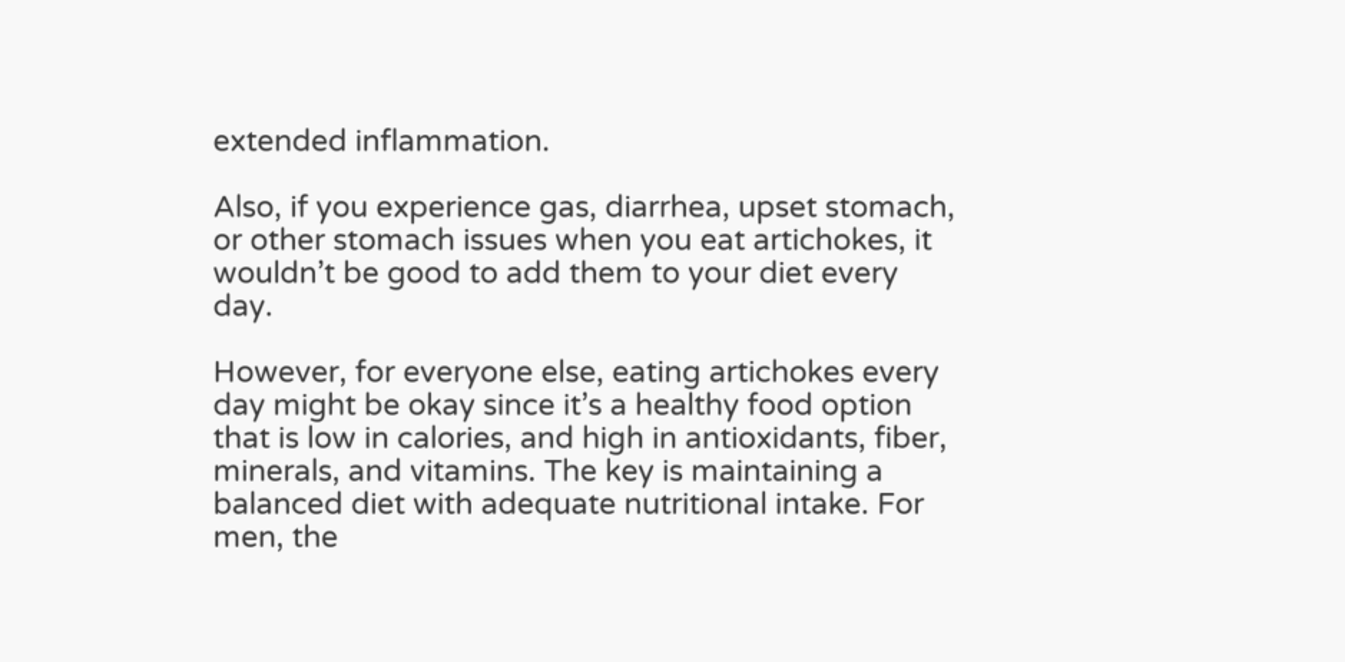extended inflammation.

Also, if you experience gas, diarrhea, upset stomach, or other stomach issues when you eat artichokes, it wouldn’t be good to add them to your diet every day.

However, for everyone else, eating artichokes every day might be okay since it’s a healthy food option that is low in calories, and high in antioxidants, fiber, minerals, and vitamins. The key is maintaining a balanced diet with adequate nutritional intake. For men, the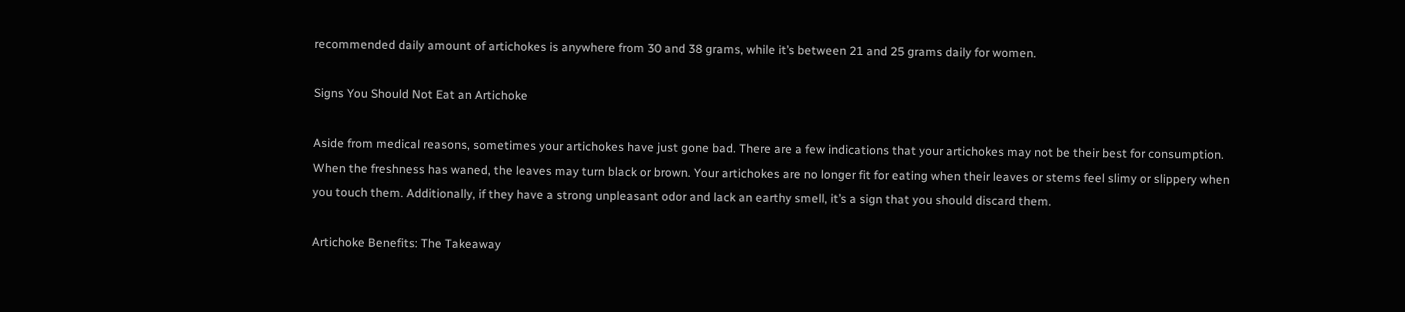recommended daily amount of artichokes is anywhere from 30 and 38 grams, while it’s between 21 and 25 grams daily for women.

Signs You Should Not Eat an Artichoke

Aside from medical reasons, sometimes your artichokes have just gone bad. There are a few indications that your artichokes may not be their best for consumption. When the freshness has waned, the leaves may turn black or brown. Your artichokes are no longer fit for eating when their leaves or stems feel slimy or slippery when you touch them. Additionally, if they have a strong unpleasant odor and lack an earthy smell, it’s a sign that you should discard them.

Artichoke Benefits: The Takeaway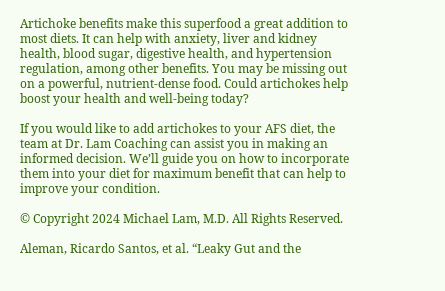Artichoke benefits make this superfood a great addition to most diets. It can help with anxiety, liver and kidney health, blood sugar, digestive health, and hypertension regulation, among other benefits. You may be missing out on a powerful, nutrient-dense food. Could artichokes help boost your health and well-being today?

If you would like to add artichokes to your AFS diet, the team at Dr. Lam Coaching can assist you in making an informed decision. We’ll guide you on how to incorporate them into your diet for maximum benefit that can help to improve your condition.

© Copyright 2024 Michael Lam, M.D. All Rights Reserved.

Aleman, Ricardo Santos, et al. “Leaky Gut and the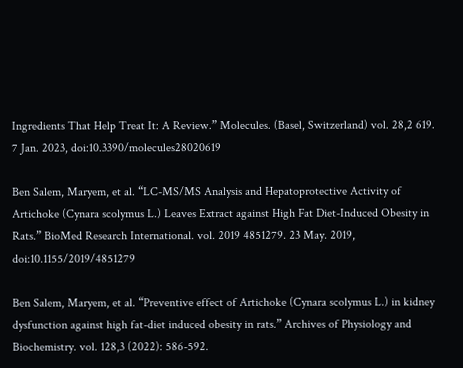Ingredients That Help Treat It: A Review.” Molecules. (Basel, Switzerland) vol. 28,2 619. 7 Jan. 2023, doi:10.3390/molecules28020619

Ben Salem, Maryem, et al. “LC-MS/MS Analysis and Hepatoprotective Activity of Artichoke (Cynara scolymus L.) Leaves Extract against High Fat Diet-Induced Obesity in Rats.” BioMed Research International. vol. 2019 4851279. 23 May. 2019, doi:10.1155/2019/4851279

Ben Salem, Maryem, et al. “Preventive effect of Artichoke (Cynara scolymus L.) in kidney dysfunction against high fat-diet induced obesity in rats.” Archives of Physiology and Biochemistry. vol. 128,3 (2022): 586-592.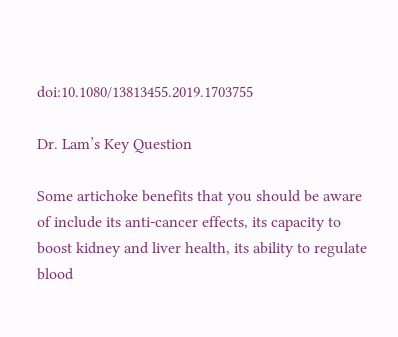doi:10.1080/13813455.2019.1703755

Dr. Lam’s Key Question

Some artichoke benefits that you should be aware of include its anti-cancer effects, its capacity to boost kidney and liver health, its ability to regulate blood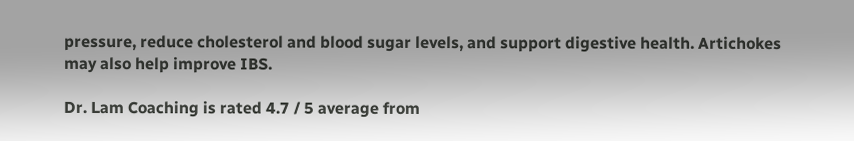pressure, reduce cholesterol and blood sugar levels, and support digestive health. Artichokes may also help improve IBS.

Dr. Lam Coaching is rated 4.7 / 5 average from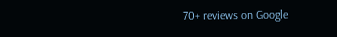70+ reviews on Google